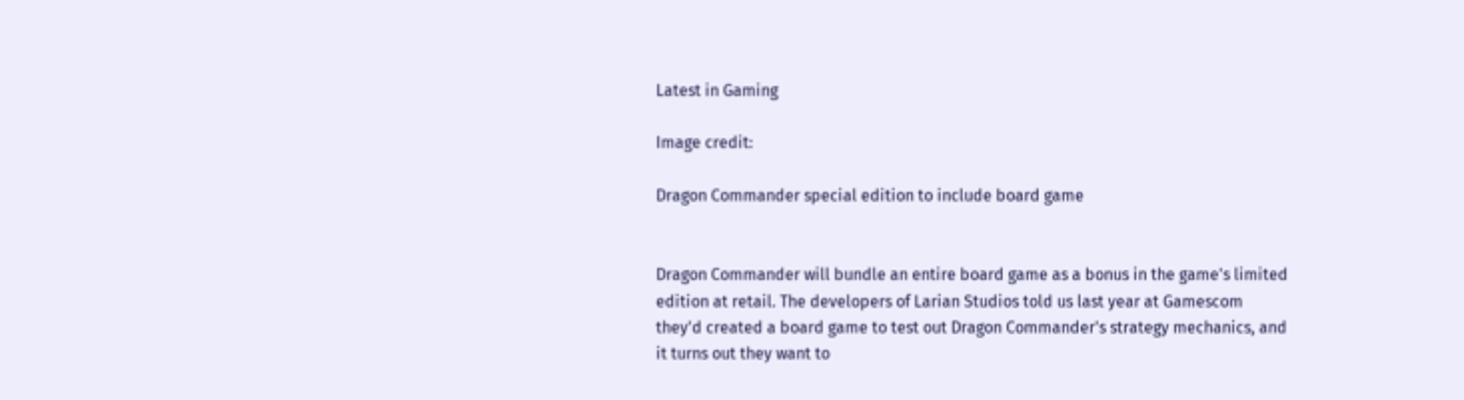Latest in Gaming

Image credit:

Dragon Commander special edition to include board game


Dragon Commander will bundle an entire board game as a bonus in the game's limited edition at retail. The developers of Larian Studios told us last year at Gamescom they'd created a board game to test out Dragon Commander's strategy mechanics, and it turns out they want to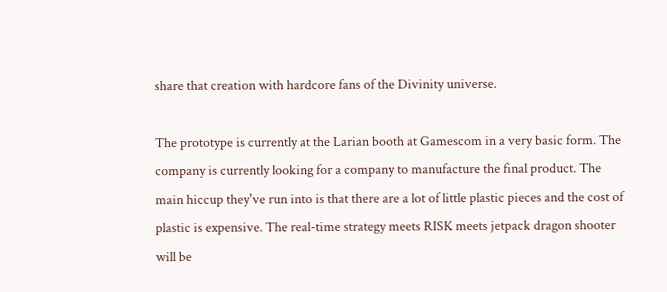share that creation with hardcore fans of the Divinity universe.

The prototype is currently at the Larian booth at Gamescom in a very basic form. The company is currently looking for a company to manufacture the final product. The main hiccup they've run into is that there are a lot of little plastic pieces and the cost of plastic is expensive. The real-time strategy meets RISK meets jetpack dragon shooter will be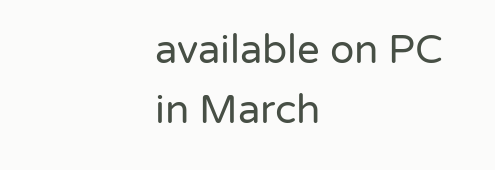available on PC in March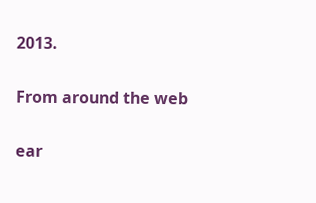2013.

From around the web

ear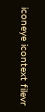iconeye icontext filevr